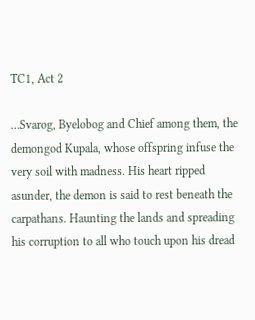TC1, Act 2

…Svarog, Byelobog and Chief among them, the demongod Kupala, whose offspring infuse the very soil with madness. His heart ripped asunder, the demon is said to rest beneath the carpathans. Haunting the lands and spreading his corruption to all who touch upon his dread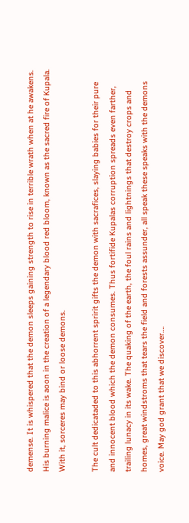demense. It is whispered that the demon sleeps gaining strength to rise in terrible wrath when at he awakens. His burning malice is aoon in the creation of a legendary blood red bloom, known as the sacred fire of Kupala. With it, sorceres may bind or loose demons.

The cult dedicataded to this abhorrent spririt gifts the demon with sacrafices, slaying babies for their pure and innocent blood which the demon consumes. Thus fortifide Kupalas corruption spreads even farther, trailing lunacy in its wake. The quaking of the earth, the foul rains and lightnings that destroy crops and homes, great windstroms that tears the field and forests assunder, all speak these speaks with the demons voice. May god grant that we discover….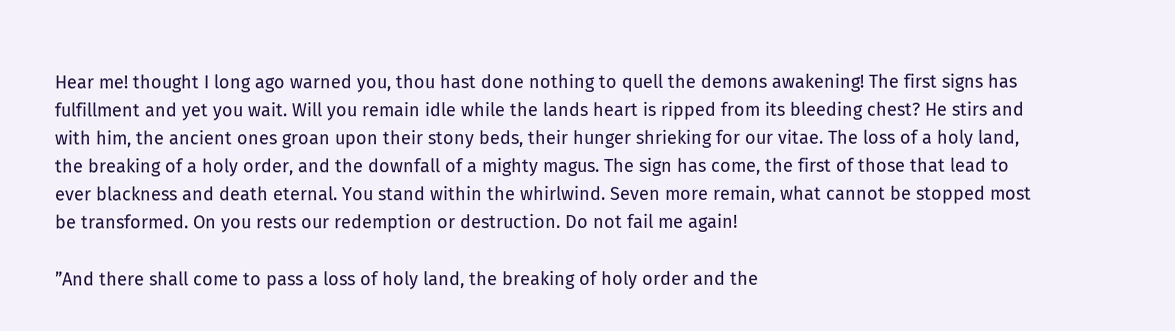Hear me! thought I long ago warned you, thou hast done nothing to quell the demons awakening! The first signs has fulfillment and yet you wait. Will you remain idle while the lands heart is ripped from its bleeding chest? He stirs and with him, the ancient ones groan upon their stony beds, their hunger shrieking for our vitae. The loss of a holy land, the breaking of a holy order, and the downfall of a mighty magus. The sign has come, the first of those that lead to ever blackness and death eternal. You stand within the whirlwind. Seven more remain, what cannot be stopped most be transformed. On you rests our redemption or destruction. Do not fail me again!

”And there shall come to pass a loss of holy land, the breaking of holy order and the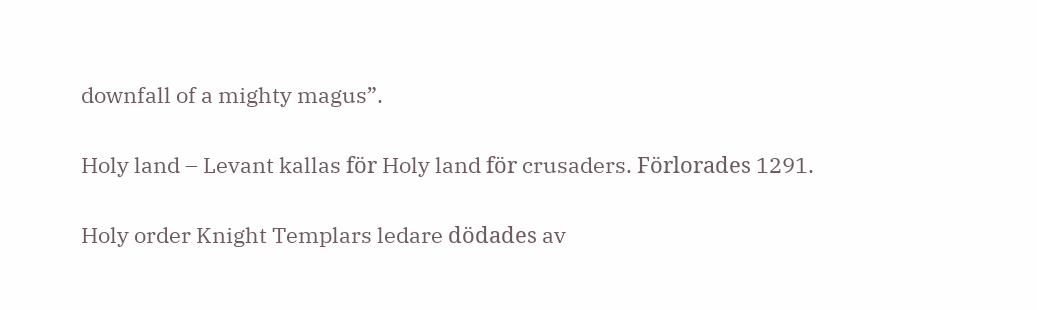downfall of a mighty magus”.

Holy land – Levant kallas för Holy land för crusaders. Förlorades 1291.

Holy order Knight Templars ledare dödades av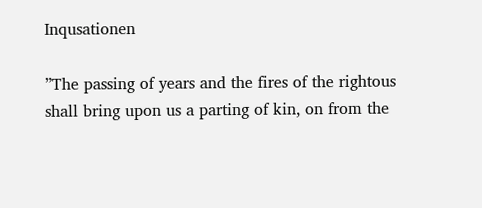Inqusationen

”The passing of years and the fires of the rightous shall bring upon us a parting of kin, on from the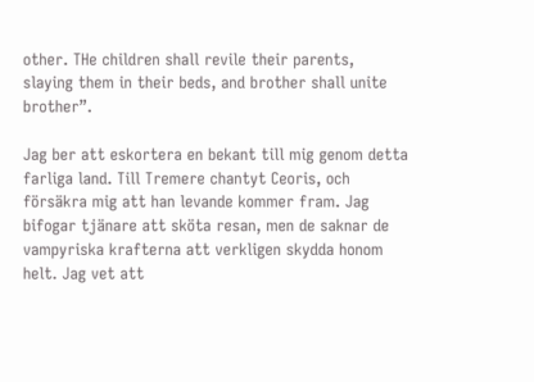other. THe children shall revile their parents, slaying them in their beds, and brother shall unite brother”.

Jag ber att eskortera en bekant till mig genom detta farliga land. Till Tremere chantyt Ceoris, och försäkra mig att han levande kommer fram. Jag bifogar tjänare att sköta resan, men de saknar de vampyriska krafterna att verkligen skydda honom helt. Jag vet att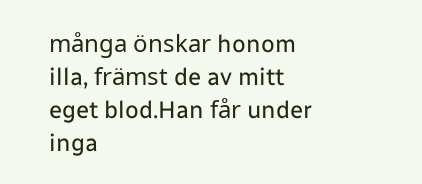många önskar honom illa, främst de av mitt eget blod.Han får under inga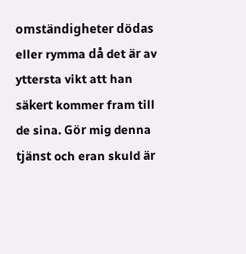omständigheter dödas eller rymma då det är av yttersta vikt att han säkert kommer fram till de sina. Gör mig denna tjänst och eran skuld är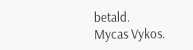betald.
Mycas Vykos.